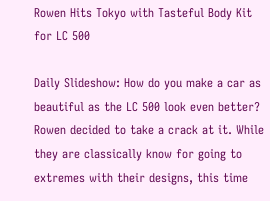Rowen Hits Tokyo with Tasteful Body Kit for LC 500

Daily Slideshow: How do you make a car as beautiful as the LC 500 look even better? Rowen decided to take a crack at it. While they are classically know for going to extremes with their designs, this time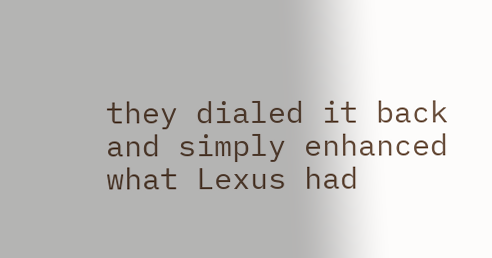they dialed it back and simply enhanced what Lexus had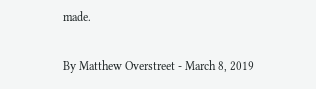made.

By Matthew Overstreet - March 8, 2019